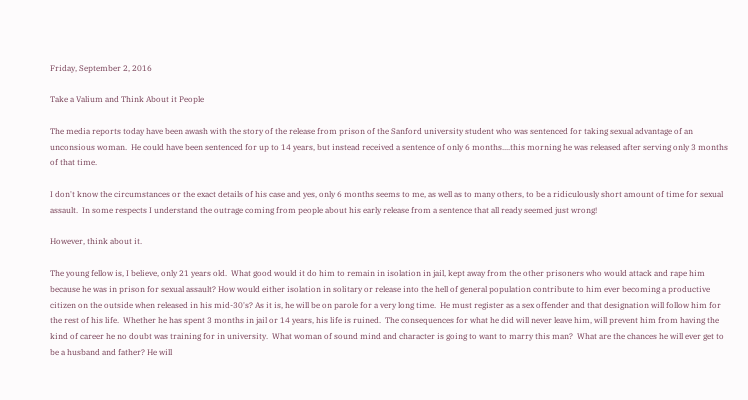Friday, September 2, 2016

Take a Valium and Think About it People

The media reports today have been awash with the story of the release from prison of the Sanford university student who was sentenced for taking sexual advantage of an unconsious woman.  He could have been sentenced for up to 14 years, but instead received a sentence of only 6 months....this morning he was released after serving only 3 months of that time.

I don't know the circumstances or the exact details of his case and yes, only 6 months seems to me, as well as to many others, to be a ridiculously short amount of time for sexual assault.  In some respects I understand the outrage coming from people about his early release from a sentence that all ready seemed just wrong!

However, think about it.

The young fellow is, I believe, only 21 years old.  What good would it do him to remain in isolation in jail, kept away from the other prisoners who would attack and rape him because he was in prison for sexual assault? How would either isolation in solitary or release into the hell of general population contribute to him ever becoming a productive citizen on the outside when released in his mid-30's? As it is, he will be on parole for a very long time.  He must register as a sex offender and that designation will follow him for the rest of his life.  Whether he has spent 3 months in jail or 14 years, his life is ruined.  The consequences for what he did will never leave him, will prevent him from having the kind of career he no doubt was training for in university.  What woman of sound mind and character is going to want to marry this man?  What are the chances he will ever get to be a husband and father? He will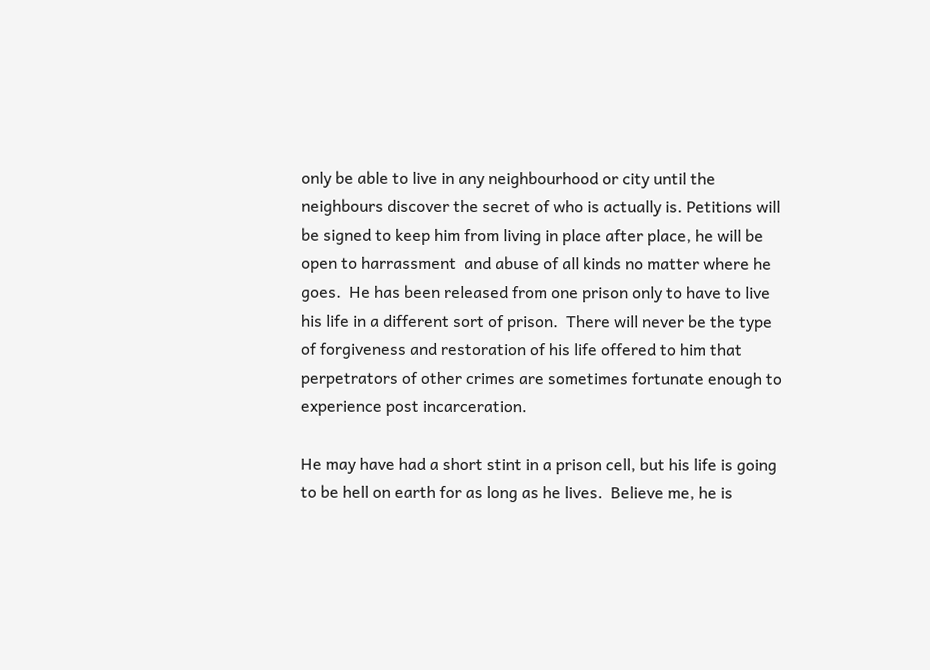only be able to live in any neighbourhood or city until the neighbours discover the secret of who is actually is. Petitions will be signed to keep him from living in place after place, he will be open to harrassment  and abuse of all kinds no matter where he goes.  He has been released from one prison only to have to live his life in a different sort of prison.  There will never be the type of forgiveness and restoration of his life offered to him that perpetrators of other crimes are sometimes fortunate enough to experience post incarceration.

He may have had a short stint in a prison cell, but his life is going to be hell on earth for as long as he lives.  Believe me, he is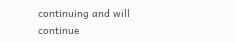continuing and will continue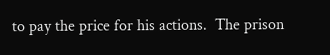to pay the price for his actions.  The prison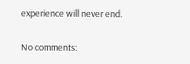experience will never end.

No comments: